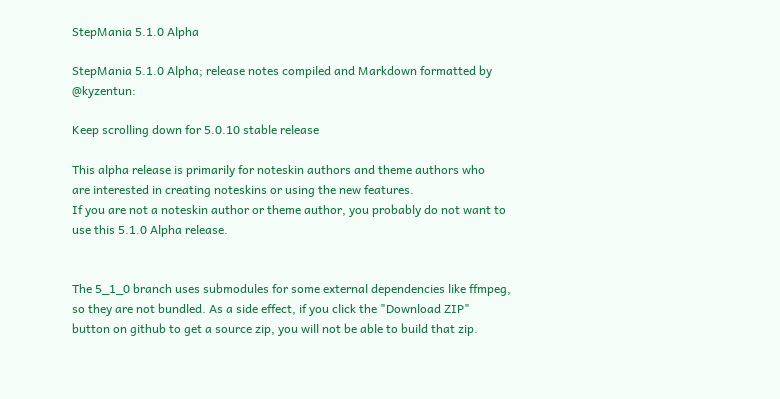StepMania 5.1.0 Alpha

StepMania 5.1.0 Alpha; release notes compiled and Markdown formatted by @kyzentun:

Keep scrolling down for 5.0.10 stable release

This alpha release is primarily for noteskin authors and theme authors who
are interested in creating noteskins or using the new features.
If you are not a noteskin author or theme author, you probably do not want to
use this 5.1.0 Alpha release.


The 5_1_0 branch uses submodules for some external dependencies like ffmpeg,
so they are not bundled. As a side effect, if you click the "Download ZIP"
button on github to get a source zip, you will not be able to build that zip.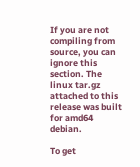If you are not compiling from source, you can ignore this section. The linux tar.gz attached to this release was built for amd64 debian.

To get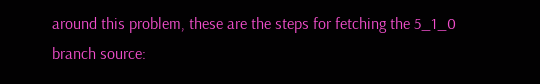around this problem, these are the steps for fetching the 5_1_0 branch source: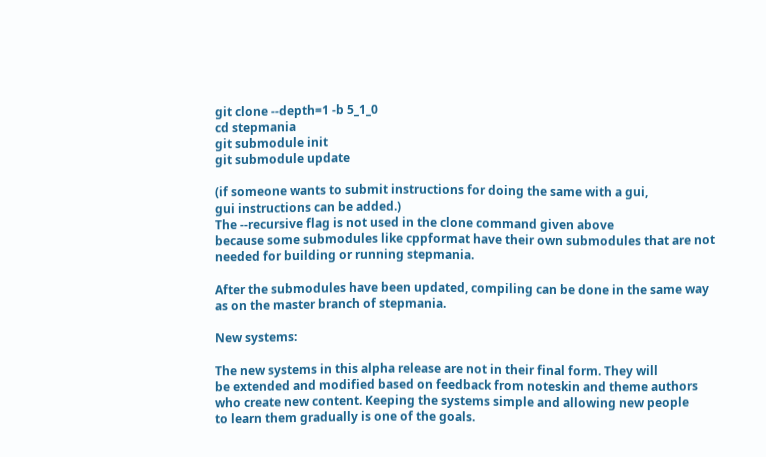git clone --depth=1 -b 5_1_0
cd stepmania
git submodule init
git submodule update

(if someone wants to submit instructions for doing the same with a gui,
gui instructions can be added.)
The --recursive flag is not used in the clone command given above
because some submodules like cppformat have their own submodules that are not
needed for building or running stepmania.

After the submodules have been updated, compiling can be done in the same way
as on the master branch of stepmania.

New systems:

The new systems in this alpha release are not in their final form. They will
be extended and modified based on feedback from noteskin and theme authors
who create new content. Keeping the systems simple and allowing new people
to learn them gradually is one of the goals.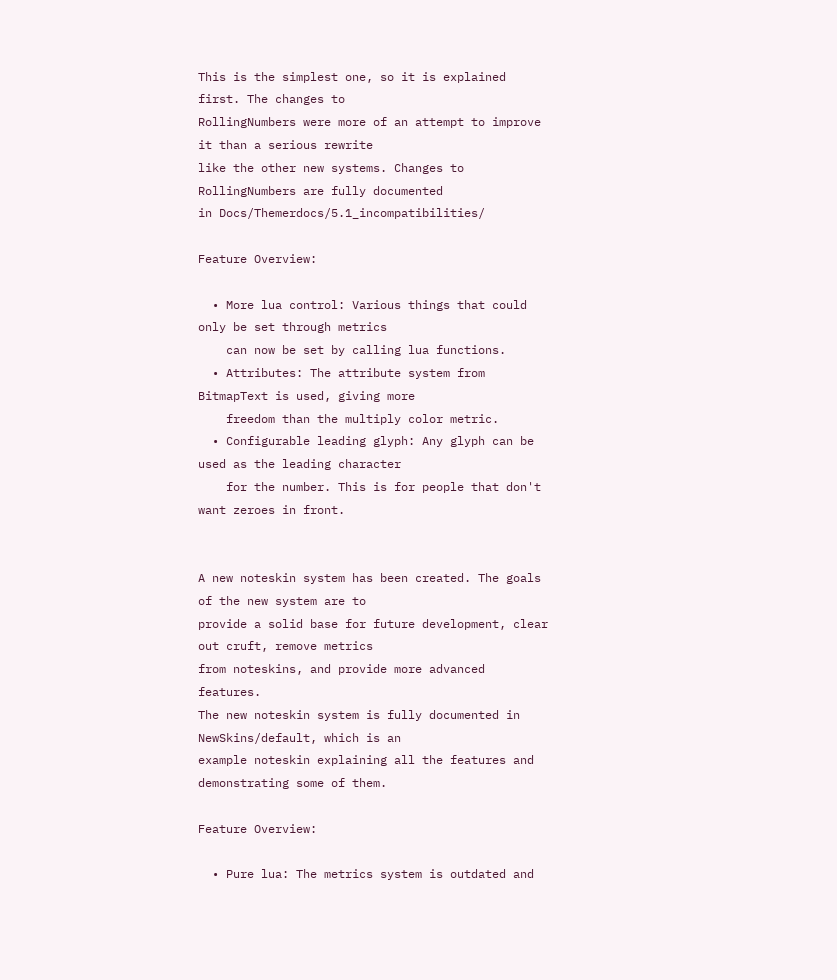This is the simplest one, so it is explained first. The changes to
RollingNumbers were more of an attempt to improve it than a serious rewrite
like the other new systems. Changes to RollingNumbers are fully documented
in Docs/Themerdocs/5.1_incompatibilities/

Feature Overview:

  • More lua control: Various things that could only be set through metrics
    can now be set by calling lua functions.
  • Attributes: The attribute system from BitmapText is used, giving more
    freedom than the multiply color metric.
  • Configurable leading glyph: Any glyph can be used as the leading character
    for the number. This is for people that don't want zeroes in front.


A new noteskin system has been created. The goals of the new system are to
provide a solid base for future development, clear out cruft, remove metrics
from noteskins, and provide more advanced features.
The new noteskin system is fully documented in NewSkins/default, which is an
example noteskin explaining all the features and demonstrating some of them.

Feature Overview:

  • Pure lua: The metrics system is outdated and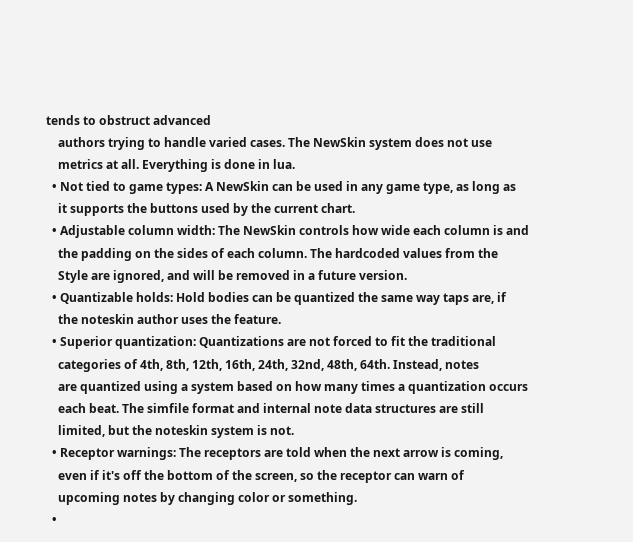tends to obstruct advanced
    authors trying to handle varied cases. The NewSkin system does not use
    metrics at all. Everything is done in lua.
  • Not tied to game types: A NewSkin can be used in any game type, as long as
    it supports the buttons used by the current chart.
  • Adjustable column width: The NewSkin controls how wide each column is and
    the padding on the sides of each column. The hardcoded values from the
    Style are ignored, and will be removed in a future version.
  • Quantizable holds: Hold bodies can be quantized the same way taps are, if
    the noteskin author uses the feature.
  • Superior quantization: Quantizations are not forced to fit the traditional
    categories of 4th, 8th, 12th, 16th, 24th, 32nd, 48th, 64th. Instead, notes
    are quantized using a system based on how many times a quantization occurs
    each beat. The simfile format and internal note data structures are still
    limited, but the noteskin system is not.
  • Receptor warnings: The receptors are told when the next arrow is coming,
    even if it's off the bottom of the screen, so the receptor can warn of
    upcoming notes by changing color or something.
  •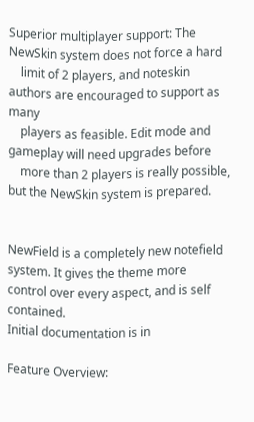Superior multiplayer support: The NewSkin system does not force a hard
    limit of 2 players, and noteskin authors are encouraged to support as many
    players as feasible. Edit mode and gameplay will need upgrades before
    more than 2 players is really possible, but the NewSkin system is prepared.


NewField is a completely new notefield system. It gives the theme more
control over every aspect, and is self contained.
Initial documentation is in

Feature Overview: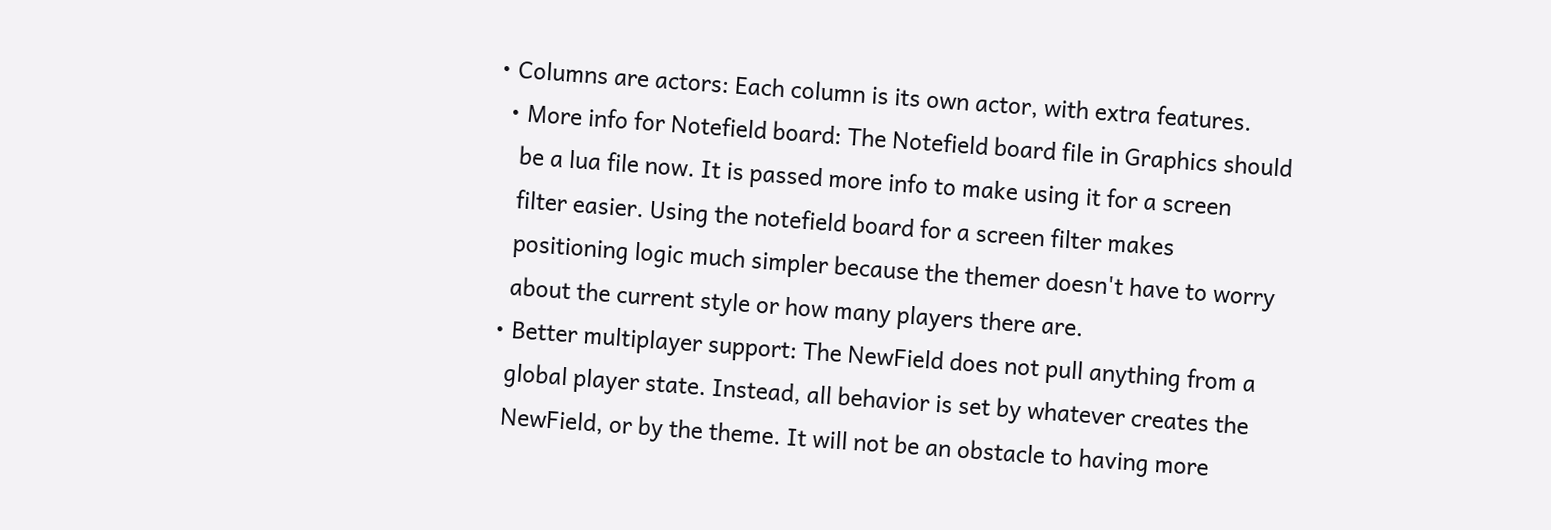• Columns are actors: Each column is its own actor, with extra features.
  • More info for Notefield board: The Notefield board file in Graphics should
    be a lua file now. It is passed more info to make using it for a screen
    filter easier. Using the notefield board for a screen filter makes
    positioning logic much simpler because the themer doesn't have to worry
    about the current style or how many players there are.
  • Better multiplayer support: The NewField does not pull anything from a
    global player state. Instead, all behavior is set by whatever creates the
    NewField, or by the theme. It will not be an obstacle to having more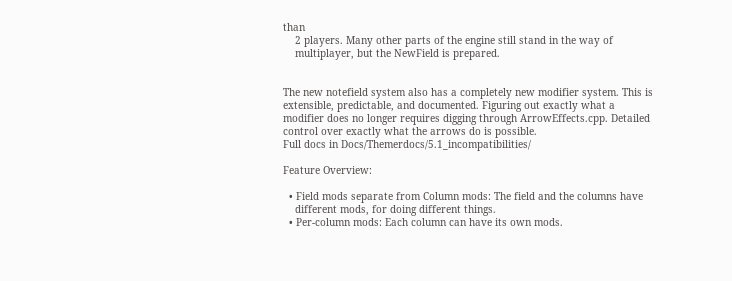than
    2 players. Many other parts of the engine still stand in the way of
    multiplayer, but the NewField is prepared.


The new notefield system also has a completely new modifier system. This is
extensible, predictable, and documented. Figuring out exactly what a
modifier does no longer requires digging through ArrowEffects.cpp. Detailed
control over exactly what the arrows do is possible.
Full docs in Docs/Themerdocs/5.1_incompatibilities/

Feature Overview:

  • Field mods separate from Column mods: The field and the columns have
    different mods, for doing different things.
  • Per-column mods: Each column can have its own mods.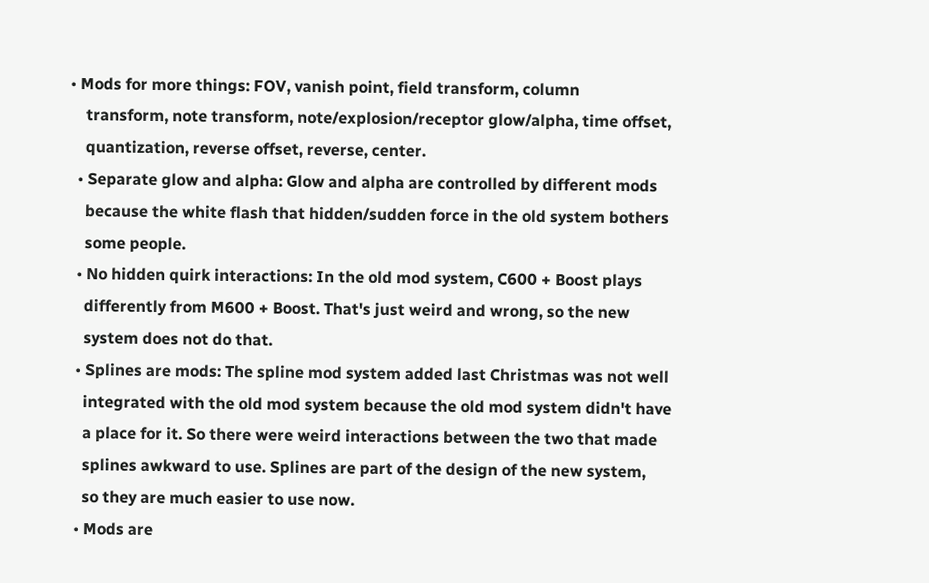• Mods for more things: FOV, vanish point, field transform, column
    transform, note transform, note/explosion/receptor glow/alpha, time offset,
    quantization, reverse offset, reverse, center.
  • Separate glow and alpha: Glow and alpha are controlled by different mods
    because the white flash that hidden/sudden force in the old system bothers
    some people.
  • No hidden quirk interactions: In the old mod system, C600 + Boost plays
    differently from M600 + Boost. That's just weird and wrong, so the new
    system does not do that.
  • Splines are mods: The spline mod system added last Christmas was not well
    integrated with the old mod system because the old mod system didn't have
    a place for it. So there were weird interactions between the two that made
    splines awkward to use. Splines are part of the design of the new system,
    so they are much easier to use now.
  • Mods are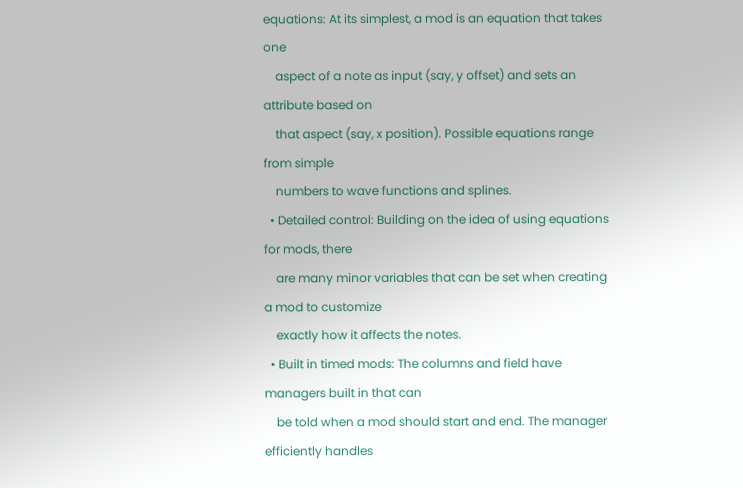equations: At its simplest, a mod is an equation that takes one
    aspect of a note as input (say, y offset) and sets an attribute based on
    that aspect (say, x position). Possible equations range from simple
    numbers to wave functions and splines.
  • Detailed control: Building on the idea of using equations for mods, there
    are many minor variables that can be set when creating a mod to customize
    exactly how it affects the notes.
  • Built in timed mods: The columns and field have managers built in that can
    be told when a mod should start and end. The manager efficiently handles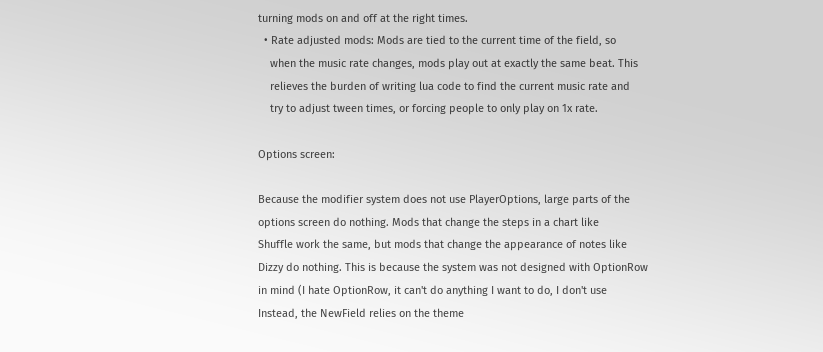turning mods on and off at the right times.
  • Rate adjusted mods: Mods are tied to the current time of the field, so
    when the music rate changes, mods play out at exactly the same beat. This
    relieves the burden of writing lua code to find the current music rate and
    try to adjust tween times, or forcing people to only play on 1x rate.

Options screen:

Because the modifier system does not use PlayerOptions, large parts of the
options screen do nothing. Mods that change the steps in a chart like
Shuffle work the same, but mods that change the appearance of notes like
Dizzy do nothing. This is because the system was not designed with OptionRow
in mind (I hate OptionRow, it can't do anything I want to do, I don't use
Instead, the NewField relies on the theme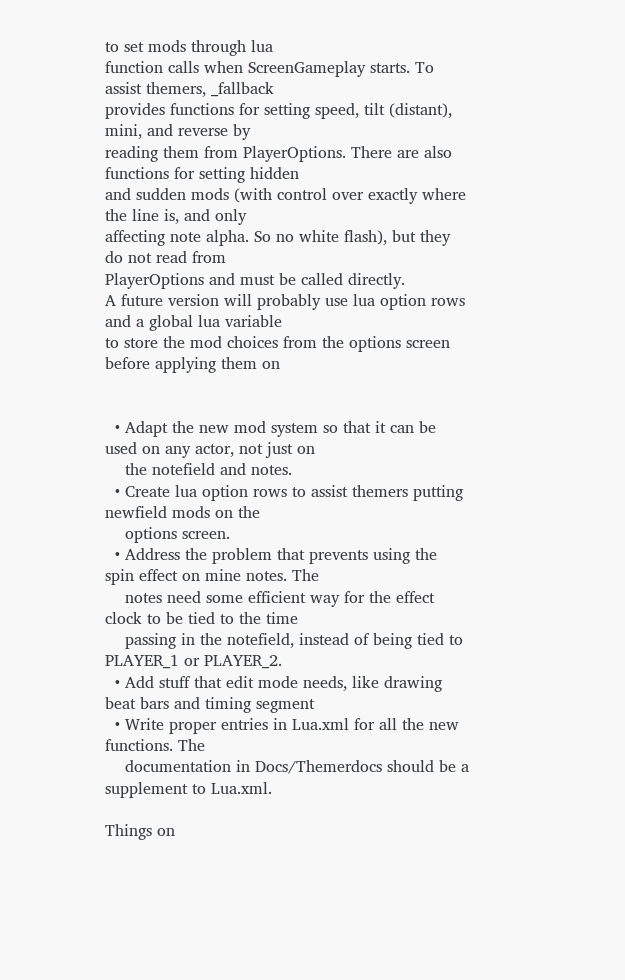to set mods through lua
function calls when ScreenGameplay starts. To assist themers, _fallback
provides functions for setting speed, tilt (distant), mini, and reverse by
reading them from PlayerOptions. There are also functions for setting hidden
and sudden mods (with control over exactly where the line is, and only
affecting note alpha. So no white flash), but they do not read from
PlayerOptions and must be called directly.
A future version will probably use lua option rows and a global lua variable
to store the mod choices from the options screen before applying them on


  • Adapt the new mod system so that it can be used on any actor, not just on
    the notefield and notes.
  • Create lua option rows to assist themers putting newfield mods on the
    options screen.
  • Address the problem that prevents using the spin effect on mine notes. The
    notes need some efficient way for the effect clock to be tied to the time
    passing in the notefield, instead of being tied to PLAYER_1 or PLAYER_2.
  • Add stuff that edit mode needs, like drawing beat bars and timing segment
  • Write proper entries in Lua.xml for all the new functions. The
    documentation in Docs/Themerdocs should be a supplement to Lua.xml.

Things on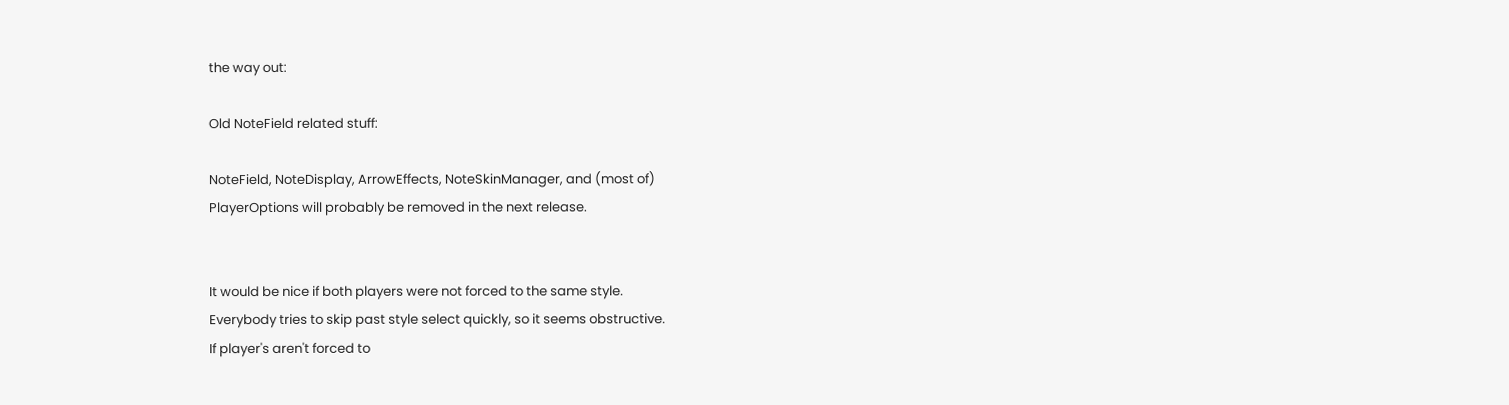the way out:

Old NoteField related stuff:

NoteField, NoteDisplay, ArrowEffects, NoteSkinManager, and (most of)
PlayerOptions will probably be removed in the next release.


It would be nice if both players were not forced to the same style.
Everybody tries to skip past style select quickly, so it seems obstructive.
If player's aren't forced to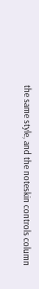the same style, and the noteskin controls column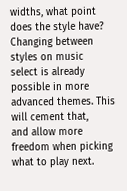widths, what point does the style have? Changing between styles on music
select is already possible in more advanced themes. This will cement that,
and allow more freedom when picking what to play next.